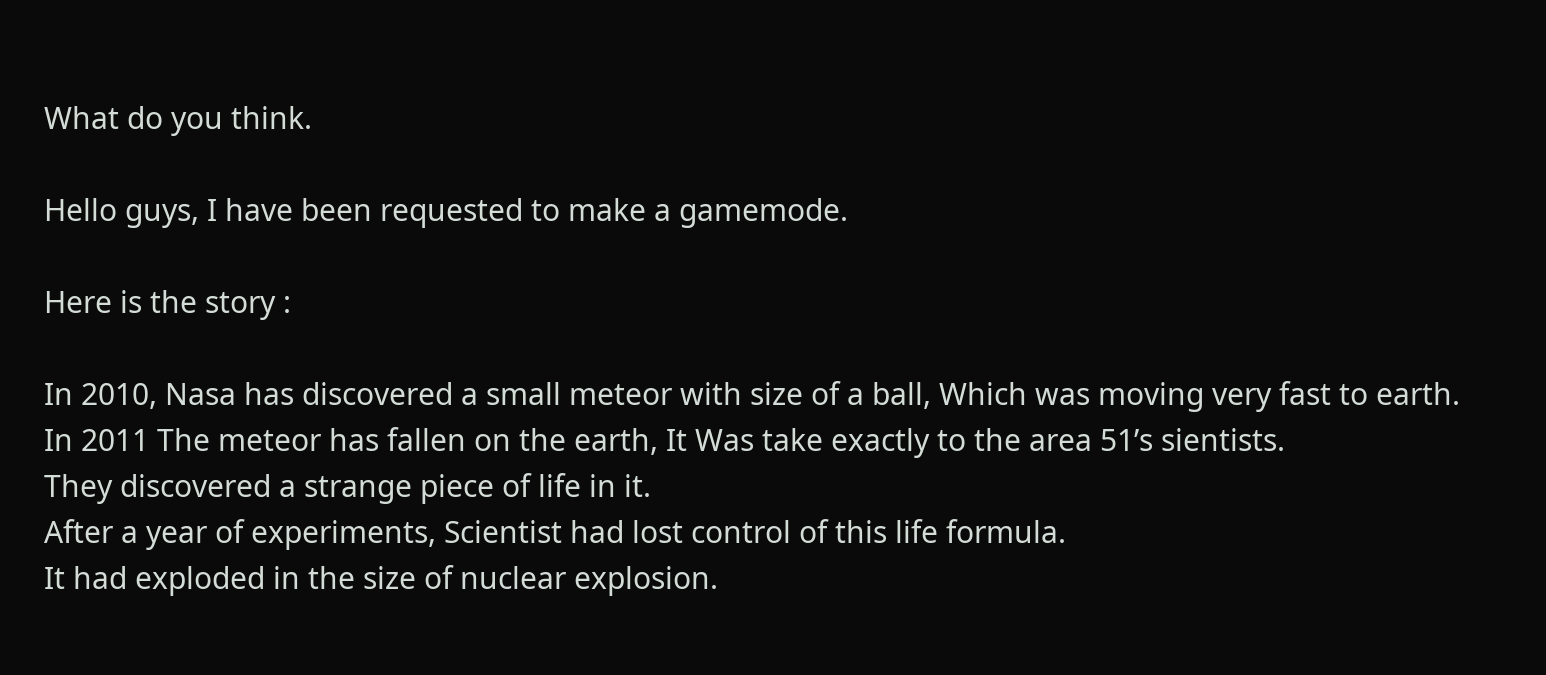What do you think.

Hello guys, I have been requested to make a gamemode.

Here is the story :

In 2010, Nasa has discovered a small meteor with size of a ball, Which was moving very fast to earth.
In 2011 The meteor has fallen on the earth, It Was take exactly to the area 51’s sientists.
They discovered a strange piece of life in it.
After a year of experiments, Scientist had lost control of this life formula.
It had exploded in the size of nuclear explosion.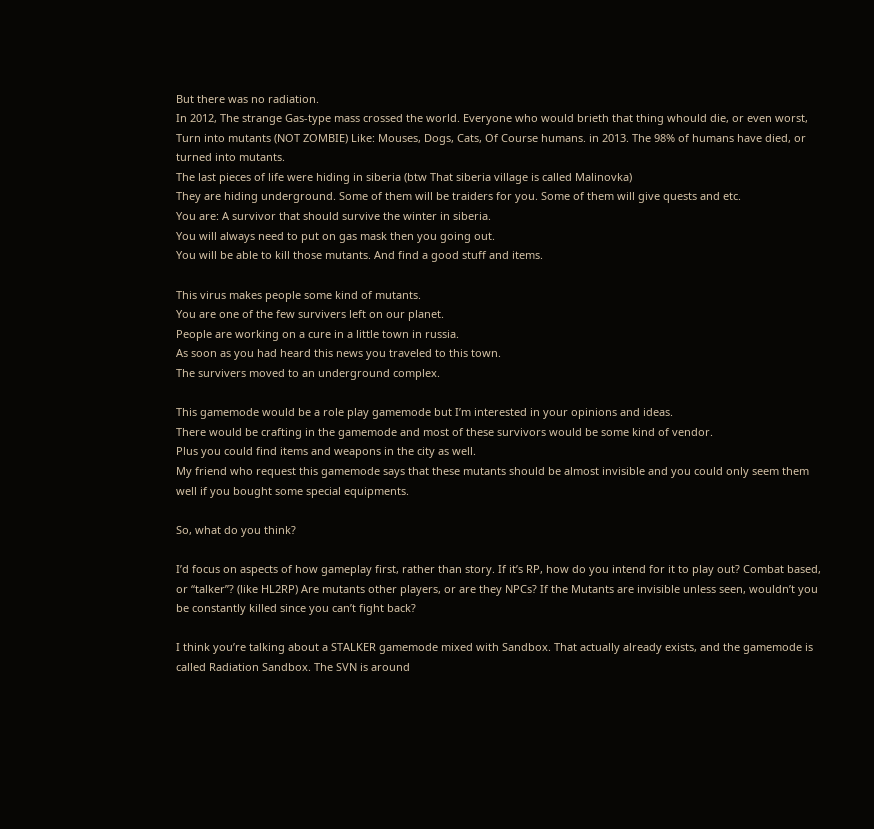But there was no radiation.
In 2012, The strange Gas-type mass crossed the world. Everyone who would brieth that thing whould die, or even worst, Turn into mutants (NOT ZOMBIE) Like: Mouses, Dogs, Cats, Of Course humans. in 2013. The 98% of humans have died, or turned into mutants.
The last pieces of life were hiding in siberia (btw That siberia village is called Malinovka)
They are hiding underground. Some of them will be traiders for you. Some of them will give quests and etc.
You are: A survivor that should survive the winter in siberia.
You will always need to put on gas mask then you going out.
You will be able to kill those mutants. And find a good stuff and items.

This virus makes people some kind of mutants.
You are one of the few survivers left on our planet.
People are working on a cure in a little town in russia.
As soon as you had heard this news you traveled to this town.
The survivers moved to an underground complex.

This gamemode would be a role play gamemode but I’m interested in your opinions and ideas.
There would be crafting in the gamemode and most of these survivors would be some kind of vendor.
Plus you could find items and weapons in the city as well.
My friend who request this gamemode says that these mutants should be almost invisible and you could only seem them well if you bought some special equipments.

So, what do you think?

I’d focus on aspects of how gameplay first, rather than story. If it’s RP, how do you intend for it to play out? Combat based, or “talker”? (like HL2RP) Are mutants other players, or are they NPCs? If the Mutants are invisible unless seen, wouldn’t you be constantly killed since you can’t fight back?

I think you’re talking about a STALKER gamemode mixed with Sandbox. That actually already exists, and the gamemode is called Radiation Sandbox. The SVN is around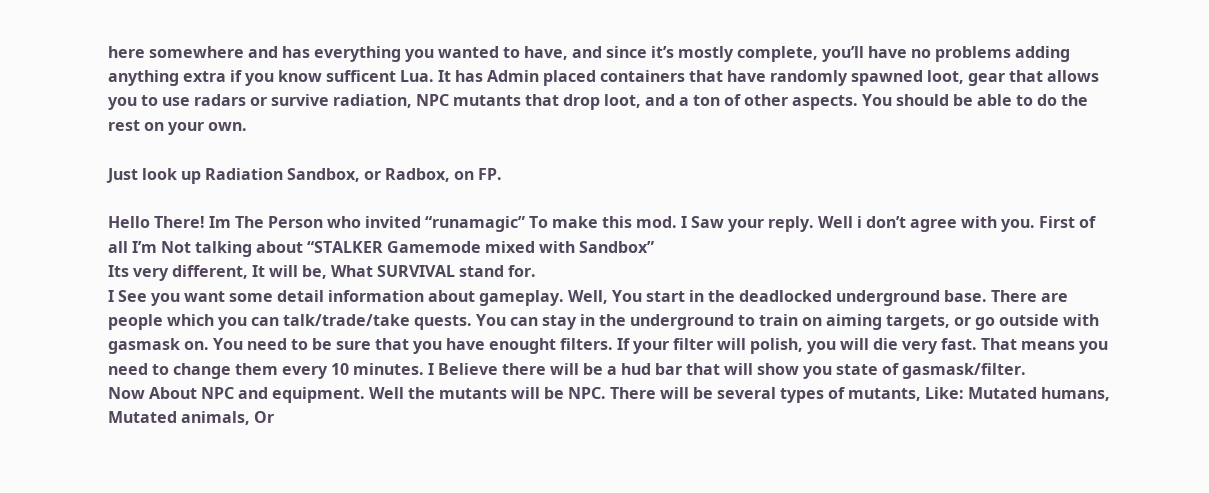here somewhere and has everything you wanted to have, and since it’s mostly complete, you’ll have no problems adding anything extra if you know sufficent Lua. It has Admin placed containers that have randomly spawned loot, gear that allows you to use radars or survive radiation, NPC mutants that drop loot, and a ton of other aspects. You should be able to do the rest on your own.

Just look up Radiation Sandbox, or Radbox, on FP.

Hello There! Im The Person who invited “runamagic” To make this mod. I Saw your reply. Well i don’t agree with you. First of all I’m Not talking about “STALKER Gamemode mixed with Sandbox”
Its very different, It will be, What SURVIVAL stand for.
I See you want some detail information about gameplay. Well, You start in the deadlocked underground base. There are people which you can talk/trade/take quests. You can stay in the underground to train on aiming targets, or go outside with gasmask on. You need to be sure that you have enought filters. If your filter will polish, you will die very fast. That means you need to change them every 10 minutes. I Believe there will be a hud bar that will show you state of gasmask/filter.
Now About NPC and equipment. Well the mutants will be NPC. There will be several types of mutants, Like: Mutated humans, Mutated animals, Or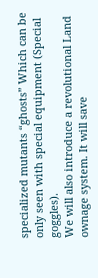specialized mutants “ghosts” Which can be only seen with special equipment (Special goggles).
We will also introduce a revolutional Land ownage system. It will save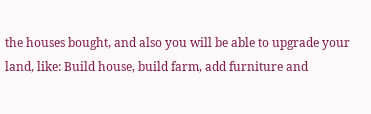the houses bought, and also you will be able to upgrade your land, like: Build house, build farm, add furniture and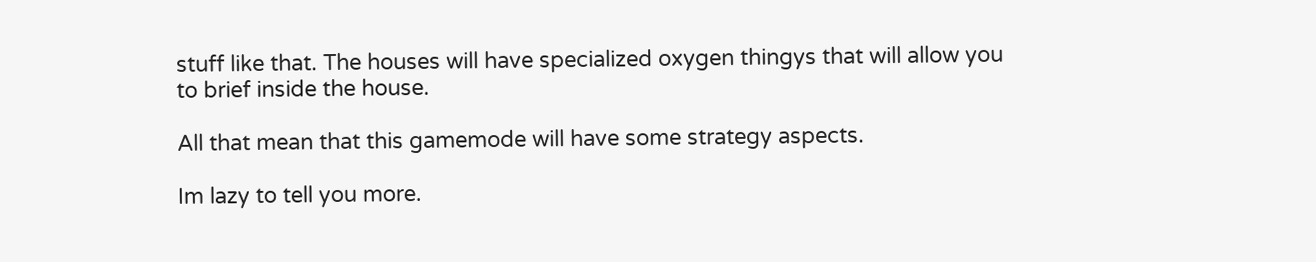stuff like that. The houses will have specialized oxygen thingys that will allow you to brief inside the house.

All that mean that this gamemode will have some strategy aspects.

Im lazy to tell you more.